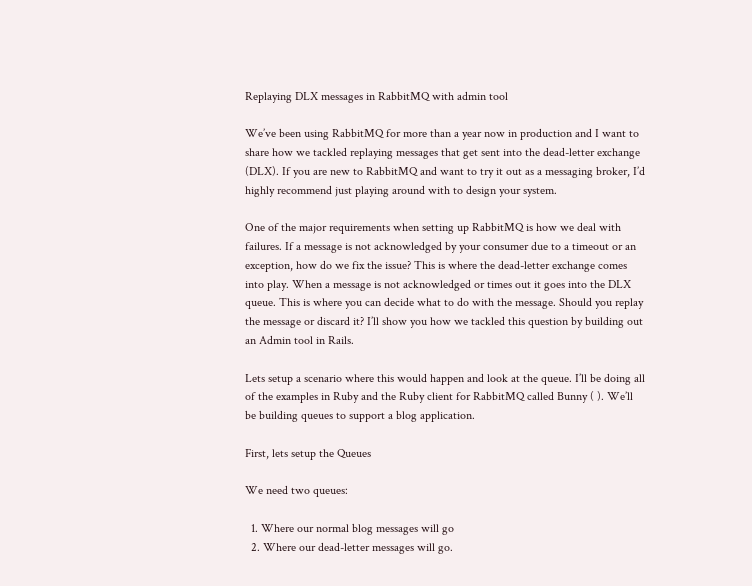Replaying DLX messages in RabbitMQ with admin tool

We’ve been using RabbitMQ for more than a year now in production and I want to share how we tackled replaying messages that get sent into the dead-letter exchange (DLX). If you are new to RabbitMQ and want to try it out as a messaging broker, I’d highly recommend just playing around with to design your system.

One of the major requirements when setting up RabbitMQ is how we deal with failures. If a message is not acknowledged by your consumer due to a timeout or an exception, how do we fix the issue? This is where the dead-letter exchange comes into play. When a message is not acknowledged or times out it goes into the DLX queue. This is where you can decide what to do with the message. Should you replay the message or discard it? I’ll show you how we tackled this question by building out an Admin tool in Rails.

Lets setup a scenario where this would happen and look at the queue. I’ll be doing all of the examples in Ruby and the Ruby client for RabbitMQ called Bunny ( ). We’ll be building queues to support a blog application.

First, lets setup the Queues

We need two queues:

  1. Where our normal blog messages will go
  2. Where our dead-letter messages will go.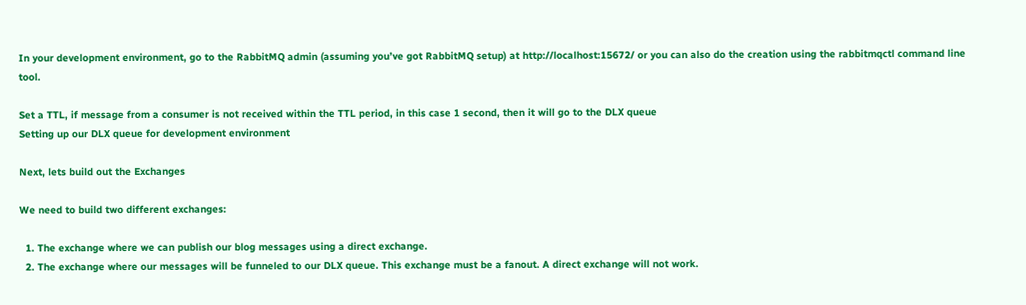In your development environment, go to the RabbitMQ admin (assuming you’ve got RabbitMQ setup) at http://localhost:15672/ or you can also do the creation using the rabbitmqctl command line tool.

Set a TTL, if message from a consumer is not received within the TTL period, in this case 1 second, then it will go to the DLX queue
Setting up our DLX queue for development environment

Next, lets build out the Exchanges

We need to build two different exchanges:

  1. The exchange where we can publish our blog messages using a direct exchange.
  2. The exchange where our messages will be funneled to our DLX queue. This exchange must be a fanout. A direct exchange will not work.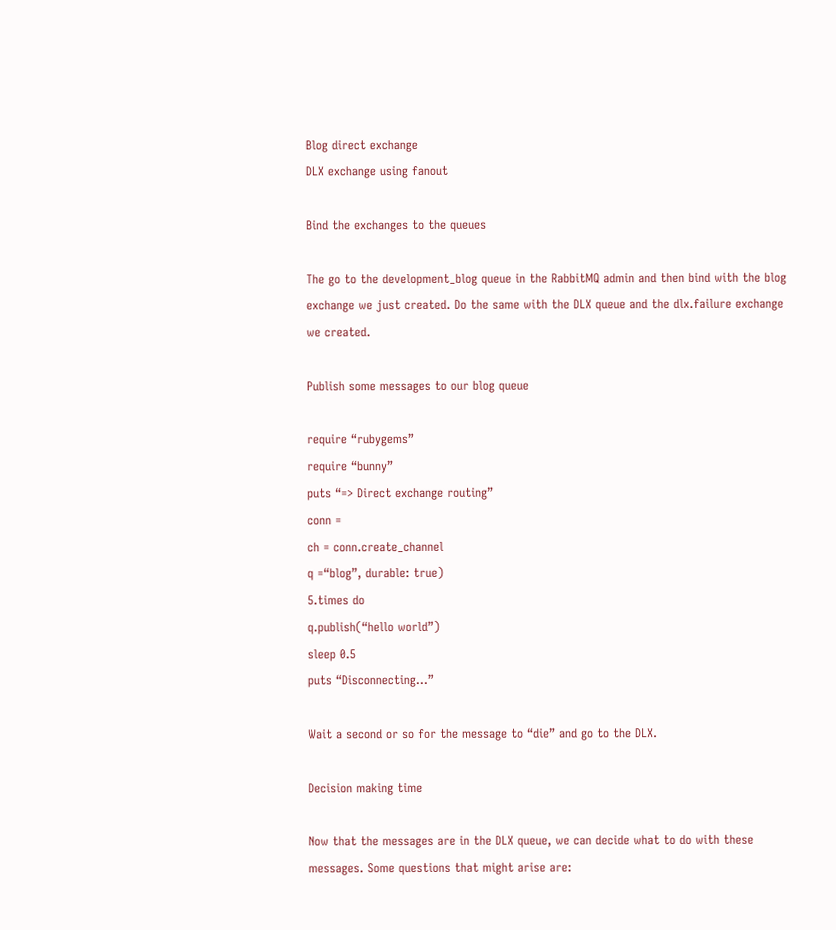Blog direct exchange
DLX exchange using fanout

Bind the exchanges to the queues

The go to the development_blog queue in the RabbitMQ admin and then bind with the blog exchange we just created. Do the same with the DLX queue and the dlx.failure exchange we created.

Publish some messages to our blog queue

require “rubygems”
require “bunny”
puts “=> Direct exchange routing”
conn =
ch = conn.create_channel
q =“blog”, durable: true)
5.times do
q.publish(“hello world”)
sleep 0.5
puts “Disconnecting…”

Wait a second or so for the message to “die” and go to the DLX.

Decision making time

Now that the messages are in the DLX queue, we can decide what to do with these messages. Some questions that might arise are: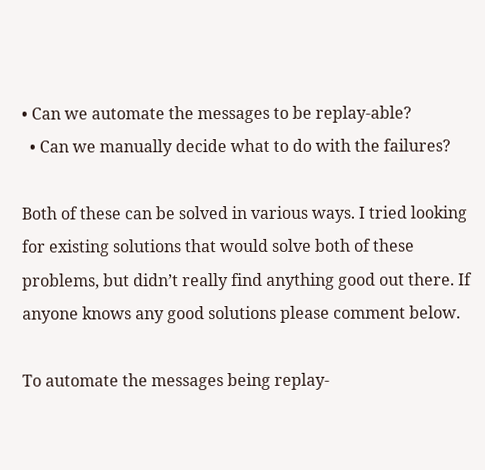• Can we automate the messages to be replay-able?
  • Can we manually decide what to do with the failures?

Both of these can be solved in various ways. I tried looking for existing solutions that would solve both of these problems, but didn’t really find anything good out there. If anyone knows any good solutions please comment below.

To automate the messages being replay-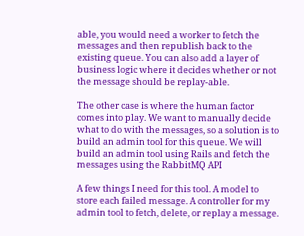able, you would need a worker to fetch the messages and then republish back to the existing queue. You can also add a layer of business logic where it decides whether or not the message should be replay-able.

The other case is where the human factor comes into play. We want to manually decide what to do with the messages, so a solution is to build an admin tool for this queue. We will build an admin tool using Rails and fetch the messages using the RabbitMQ API

A few things I need for this tool. A model to store each failed message. A controller for my admin tool to fetch, delete, or replay a message.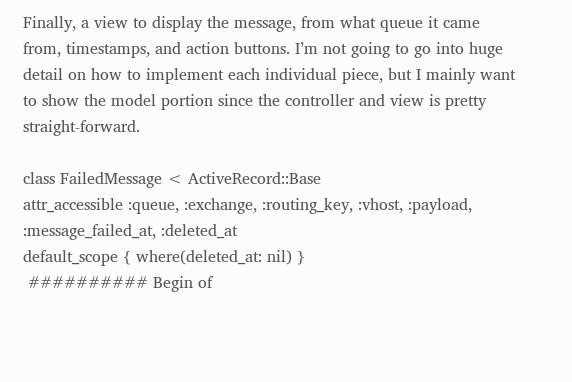Finally, a view to display the message, from what queue it came from, timestamps, and action buttons. I’m not going to go into huge detail on how to implement each individual piece, but I mainly want to show the model portion since the controller and view is pretty straight-forward.

class FailedMessage < ActiveRecord::Base
attr_accessible :queue, :exchange, :routing_key, :vhost, :payload, :message_failed_at, :deleted_at
default_scope { where(deleted_at: nil) }
 ########## Begin of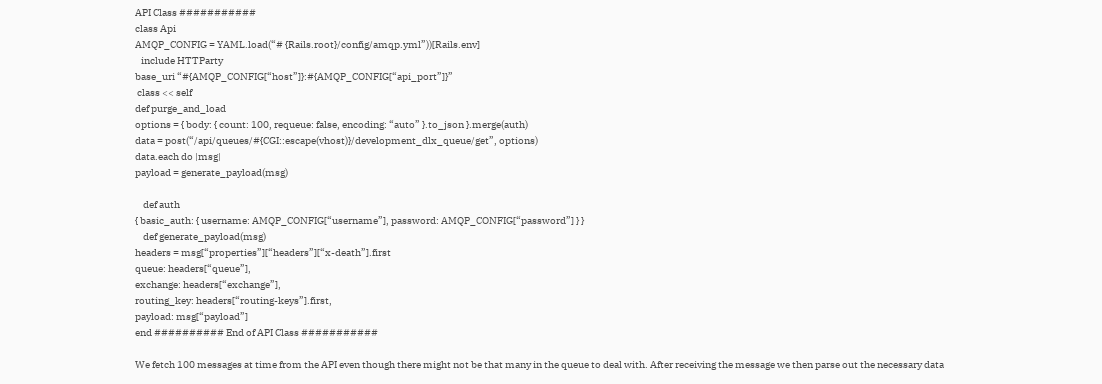API Class ###########
class Api
AMQP_CONFIG = YAML.load(“# {Rails.root}/config/amqp.yml”))[Rails.env]
   include HTTParty
base_uri “#{AMQP_CONFIG[“host”]}:#{AMQP_CONFIG[“api_port”]}”
 class << self
def purge_and_load
options = { body: { count: 100, requeue: false, encoding: “auto” }.to_json }.merge(auth)
data = post(“/api/queues/#{CGI::escape(vhost)}/development_dlx_queue/get”, options)
data.each do |msg|
payload = generate_payload(msg)

    def auth
{ basic_auth: { username: AMQP_CONFIG[“username”], password: AMQP_CONFIG[“password”] } }
    def generate_payload(msg)
headers = msg[“properties”][“headers”][“x-death”].first
queue: headers[“queue”],
exchange: headers[“exchange”],
routing_key: headers[“routing-keys”].first,
payload: msg[“payload”]
end ########## End of API Class ###########

We fetch 100 messages at time from the API even though there might not be that many in the queue to deal with. After receiving the message we then parse out the necessary data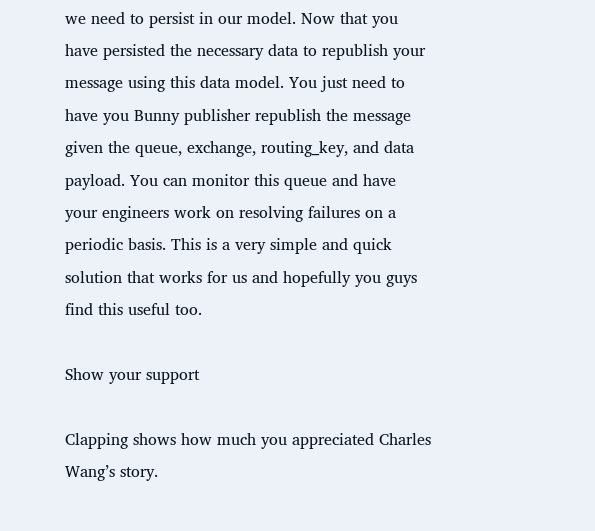we need to persist in our model. Now that you have persisted the necessary data to republish your message using this data model. You just need to have you Bunny publisher republish the message given the queue, exchange, routing_key, and data payload. You can monitor this queue and have your engineers work on resolving failures on a periodic basis. This is a very simple and quick solution that works for us and hopefully you guys find this useful too.

Show your support

Clapping shows how much you appreciated Charles Wang’s story.